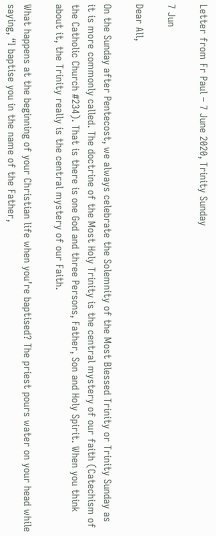Letter from Fr Paul – 7 June 2020, Trinity Sunday

7 Jun

Dear All,

On the Sunday after Pentecost, we always celebrate the Solemnity of the Most Blessed Trinity or Trinity Sunday as it is more commonly called. The doctrine of the Most Holy Trinity is the central mystery of our faith (Catechism of the Catholic Church #234). That is there is one God and three Persons, Father, Son and Holy Spirit. When you think about it, the Trinity really is the central mystery of our Faith.

What happens at the beginning of your Christian life when you’re baptised? The priest pours water on your head while saying, “I baptise you in the name of the Father,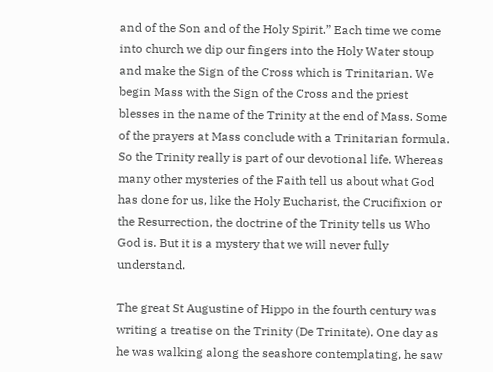and of the Son and of the Holy Spirit.” Each time we come into church we dip our fingers into the Holy Water stoup and make the Sign of the Cross which is Trinitarian. We begin Mass with the Sign of the Cross and the priest blesses in the name of the Trinity at the end of Mass. Some of the prayers at Mass conclude with a Trinitarian formula. So the Trinity really is part of our devotional life. Whereas many other mysteries of the Faith tell us about what God has done for us, like the Holy Eucharist, the Crucifixion or the Resurrection, the doctrine of the Trinity tells us Who God is. But it is a mystery that we will never fully understand.

The great St Augustine of Hippo in the fourth century was writing a treatise on the Trinity (De Trinitate). One day as he was walking along the seashore contemplating, he saw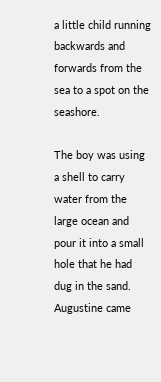a little child running backwards and forwards from the sea to a spot on the seashore.

The boy was using a shell to carry water from the large ocean and pour it into a small hole that he had dug in the sand. Augustine came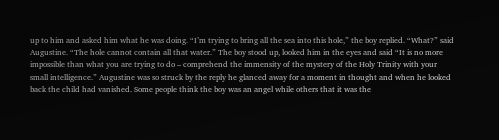up to him and asked him what he was doing. “I’m trying to bring all the sea into this hole,” the boy replied. “What?” said Augustine. “The hole cannot contain all that water.” The boy stood up, looked him in the eyes and said “It is no more impossible than what you are trying to do – comprehend the immensity of the mystery of the Holy Trinity with your small intelligence.” Augustine was so struck by the reply he glanced away for a moment in thought and when he looked back the child had vanished. Some people think the boy was an angel while others that it was the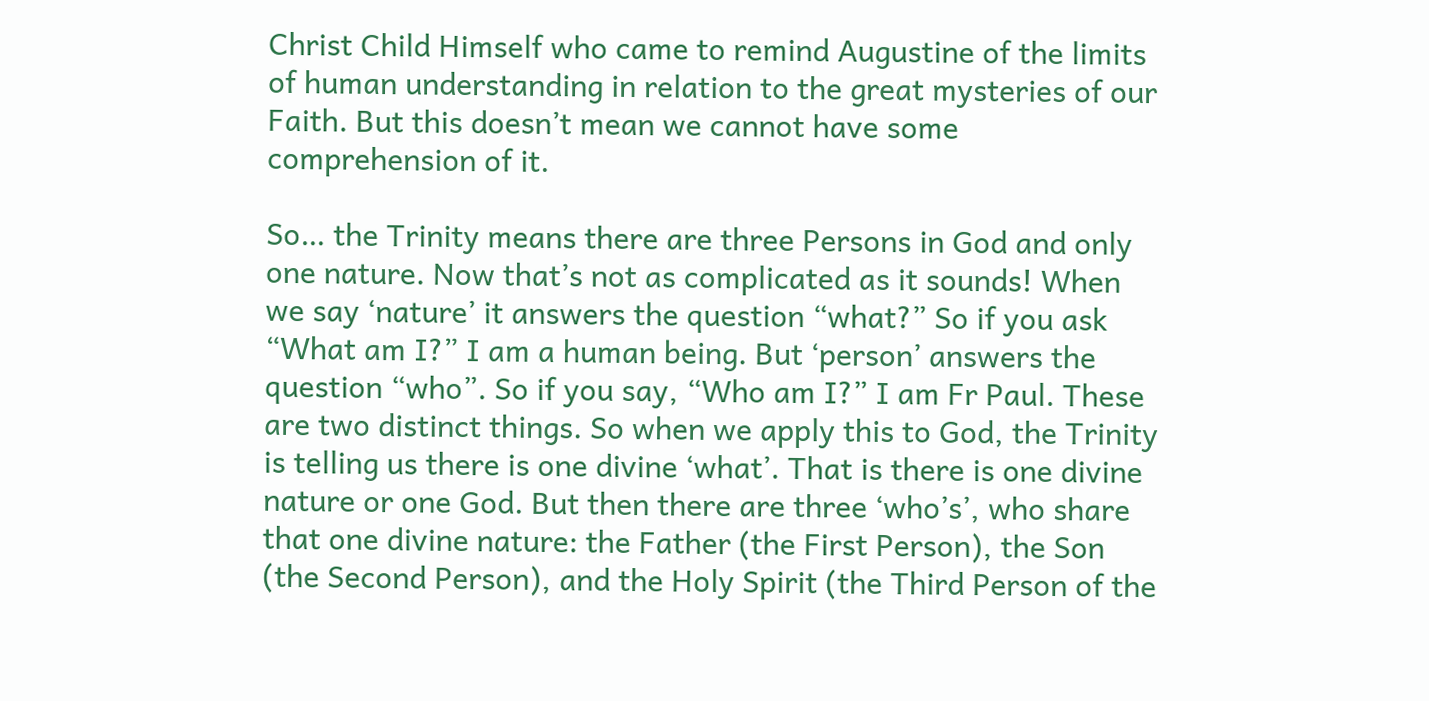Christ Child Himself who came to remind Augustine of the limits of human understanding in relation to the great mysteries of our Faith. But this doesn’t mean we cannot have some comprehension of it.

So… the Trinity means there are three Persons in God and only one nature. Now that’s not as complicated as it sounds! When we say ‘nature’ it answers the question “what?” So if you ask “What am I?” I am a human being. But ‘person’ answers the question “who”. So if you say, “Who am I?” I am Fr Paul. These are two distinct things. So when we apply this to God, the Trinity is telling us there is one divine ‘what’. That is there is one divine nature or one God. But then there are three ‘who’s’, who share that one divine nature: the Father (the First Person), the Son (the Second Person), and the Holy Spirit (the Third Person of the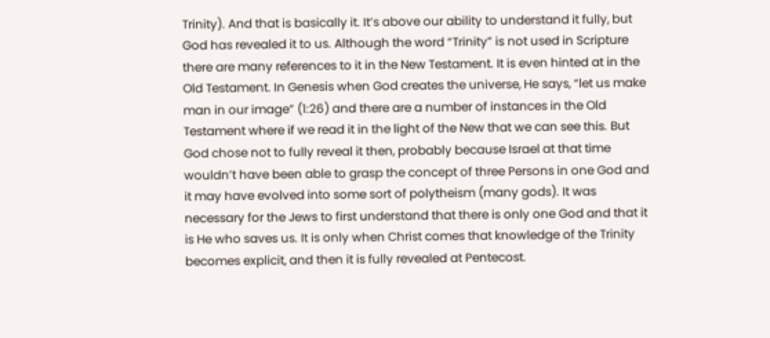Trinity). And that is basically it. It’s above our ability to understand it fully, but God has revealed it to us. Although the word “Trinity” is not used in Scripture there are many references to it in the New Testament. It is even hinted at in the Old Testament. In Genesis when God creates the universe, He says, “let us make man in our image” (1:26) and there are a number of instances in the Old Testament where if we read it in the light of the New that we can see this. But God chose not to fully reveal it then, probably because Israel at that time wouldn’t have been able to grasp the concept of three Persons in one God and it may have evolved into some sort of polytheism (many gods). It was necessary for the Jews to first understand that there is only one God and that it is He who saves us. It is only when Christ comes that knowledge of the Trinity becomes explicit, and then it is fully revealed at Pentecost.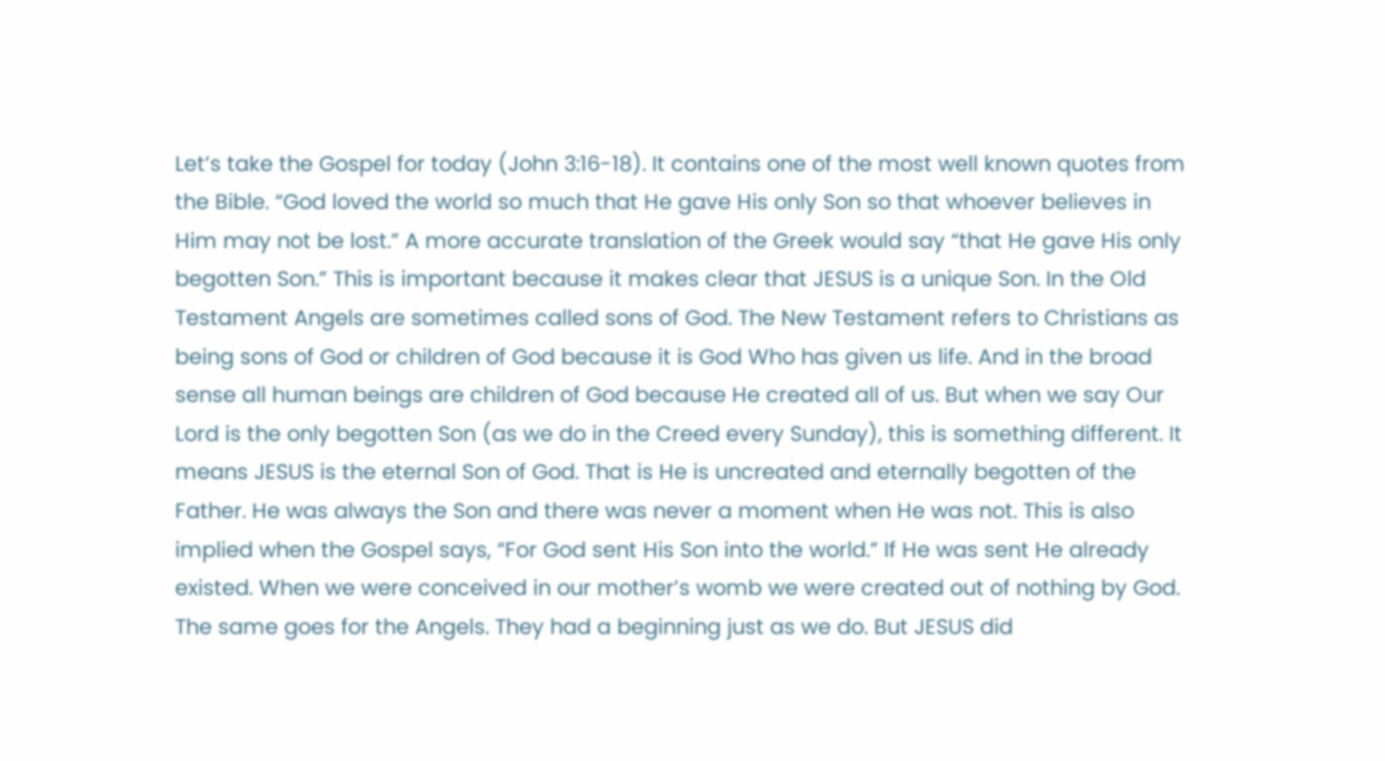Let’s take the Gospel for today (John 3:16-18). It contains one of the most well known quotes from the Bible. “God loved the world so much that He gave His only Son so that whoever believes in Him may not be lost.” A more accurate translation of the Greek would say “that He gave His only begotten Son.” This is important because it makes clear that JESUS is a unique Son. In the Old Testament Angels are sometimes called sons of God. The New Testament refers to Christians as being sons of God or children of God because it is God Who has given us life. And in the broad sense all human beings are children of God because He created all of us. But when we say Our Lord is the only begotten Son (as we do in the Creed every Sunday), this is something different. It means JESUS is the eternal Son of God. That is He is uncreated and eternally begotten of the Father. He was always the Son and there was never a moment when He was not. This is also implied when the Gospel says, “For God sent His Son into the world.” If He was sent He already existed. When we were conceived in our mother’s womb we were created out of nothing by God. The same goes for the Angels. They had a beginning just as we do. But JESUS did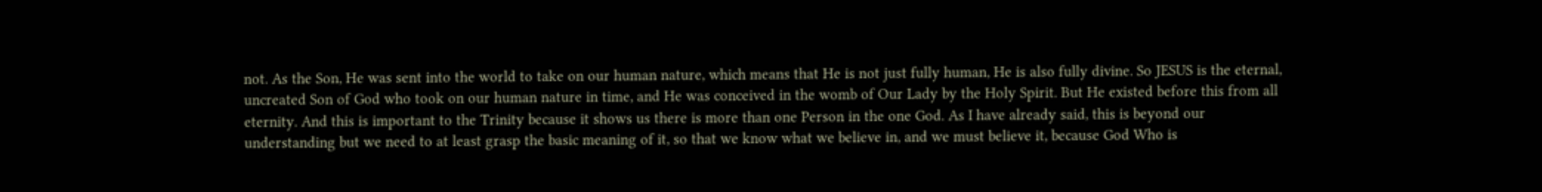not. As the Son, He was sent into the world to take on our human nature, which means that He is not just fully human, He is also fully divine. So JESUS is the eternal, uncreated Son of God who took on our human nature in time, and He was conceived in the womb of Our Lady by the Holy Spirit. But He existed before this from all eternity. And this is important to the Trinity because it shows us there is more than one Person in the one God. As I have already said, this is beyond our understanding but we need to at least grasp the basic meaning of it, so that we know what we believe in, and we must believe it, because God Who is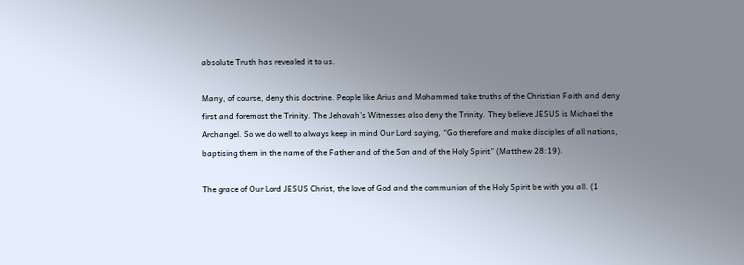absolute Truth has revealed it to us.

Many, of course, deny this doctrine. People like Arius and Mohammed take truths of the Christian Faith and deny first and foremost the Trinity. The Jehovah’s Witnesses also deny the Trinity. They believe JESUS is Michael the Archangel. So we do well to always keep in mind Our Lord saying, “Go therefore and make disciples of all nations, baptising them in the name of the Father and of the Son and of the Holy Spirit” (Matthew 28:19).

The grace of Our Lord JESUS Christ, the love of God and the communion of the Holy Spirit be with you all. (1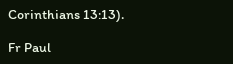Corinthians 13:13).

Fr Paul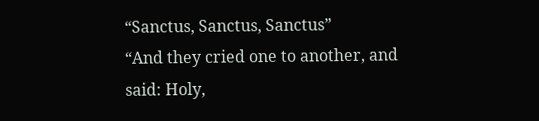“Sanctus, Sanctus, Sanctus”
“And they cried one to another, and said: Holy,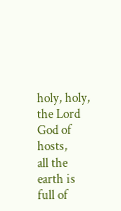holy, holy, the Lord God of hosts,
all the earth is full of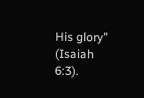His glory” (Isaiah 6:3).